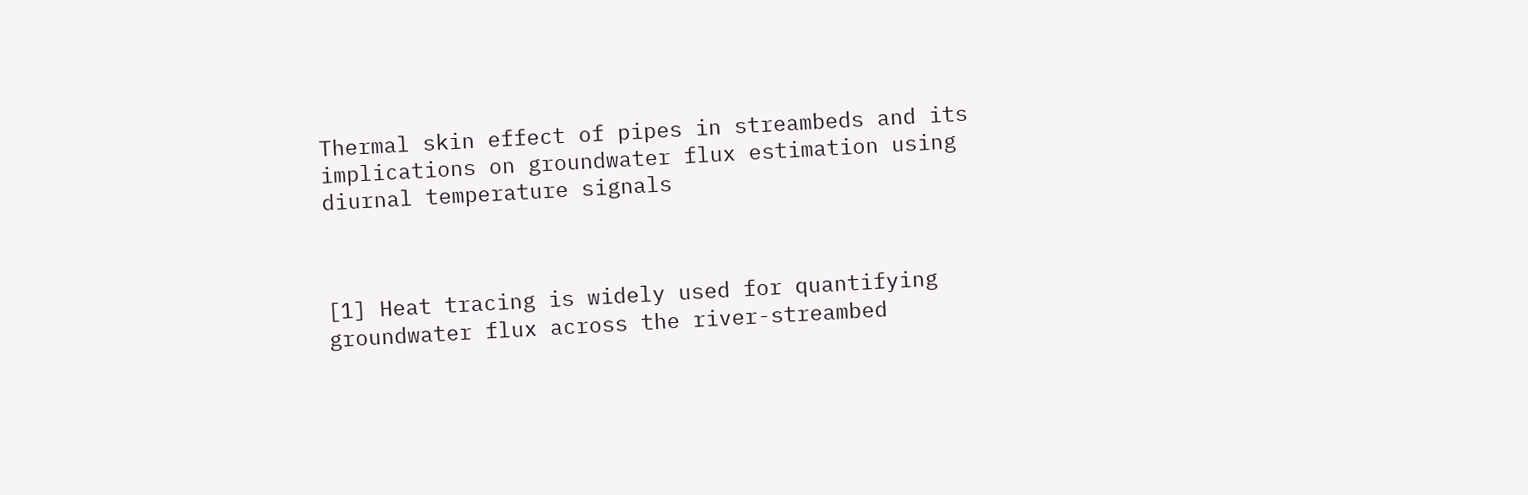Thermal skin effect of pipes in streambeds and its implications on groundwater flux estimation using diurnal temperature signals



[1] Heat tracing is widely used for quantifying groundwater flux across the river-streambed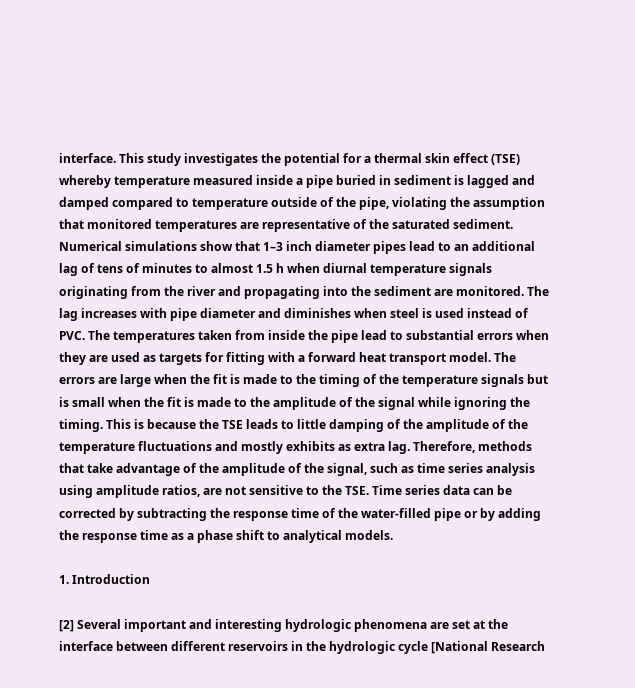interface. This study investigates the potential for a thermal skin effect (TSE) whereby temperature measured inside a pipe buried in sediment is lagged and damped compared to temperature outside of the pipe, violating the assumption that monitored temperatures are representative of the saturated sediment. Numerical simulations show that 1–3 inch diameter pipes lead to an additional lag of tens of minutes to almost 1.5 h when diurnal temperature signals originating from the river and propagating into the sediment are monitored. The lag increases with pipe diameter and diminishes when steel is used instead of PVC. The temperatures taken from inside the pipe lead to substantial errors when they are used as targets for fitting with a forward heat transport model. The errors are large when the fit is made to the timing of the temperature signals but is small when the fit is made to the amplitude of the signal while ignoring the timing. This is because the TSE leads to little damping of the amplitude of the temperature fluctuations and mostly exhibits as extra lag. Therefore, methods that take advantage of the amplitude of the signal, such as time series analysis using amplitude ratios, are not sensitive to the TSE. Time series data can be corrected by subtracting the response time of the water-filled pipe or by adding the response time as a phase shift to analytical models.

1. Introduction

[2] Several important and interesting hydrologic phenomena are set at the interface between different reservoirs in the hydrologic cycle [National Research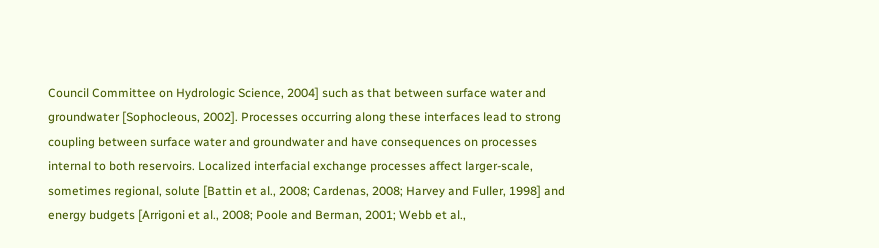Council Committee on Hydrologic Science, 2004] such as that between surface water and groundwater [Sophocleous, 2002]. Processes occurring along these interfaces lead to strong coupling between surface water and groundwater and have consequences on processes internal to both reservoirs. Localized interfacial exchange processes affect larger-scale, sometimes regional, solute [Battin et al., 2008; Cardenas, 2008; Harvey and Fuller, 1998] and energy budgets [Arrigoni et al., 2008; Poole and Berman, 2001; Webb et al.,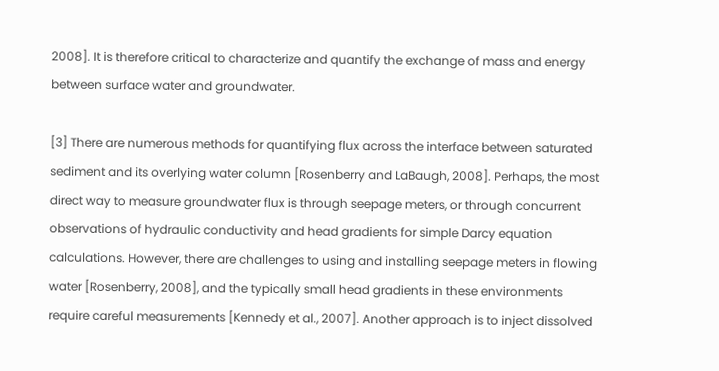2008]. It is therefore critical to characterize and quantify the exchange of mass and energy between surface water and groundwater.

[3] There are numerous methods for quantifying flux across the interface between saturated sediment and its overlying water column [Rosenberry and LaBaugh, 2008]. Perhaps, the most direct way to measure groundwater flux is through seepage meters, or through concurrent observations of hydraulic conductivity and head gradients for simple Darcy equation calculations. However, there are challenges to using and installing seepage meters in flowing water [Rosenberry, 2008], and the typically small head gradients in these environments require careful measurements [Kennedy et al., 2007]. Another approach is to inject dissolved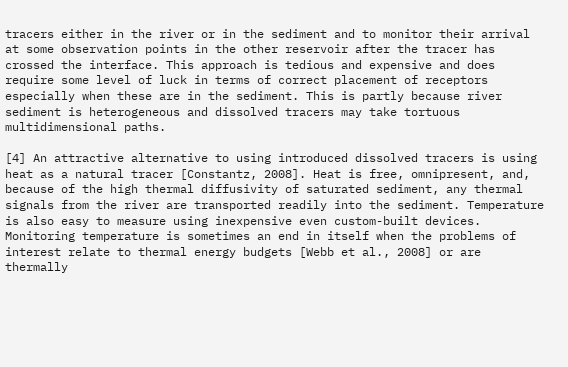tracers either in the river or in the sediment and to monitor their arrival at some observation points in the other reservoir after the tracer has crossed the interface. This approach is tedious and expensive and does require some level of luck in terms of correct placement of receptors especially when these are in the sediment. This is partly because river sediment is heterogeneous and dissolved tracers may take tortuous multidimensional paths.

[4] An attractive alternative to using introduced dissolved tracers is using heat as a natural tracer [Constantz, 2008]. Heat is free, omnipresent, and, because of the high thermal diffusivity of saturated sediment, any thermal signals from the river are transported readily into the sediment. Temperature is also easy to measure using inexpensive even custom-built devices. Monitoring temperature is sometimes an end in itself when the problems of interest relate to thermal energy budgets [Webb et al., 2008] or are thermally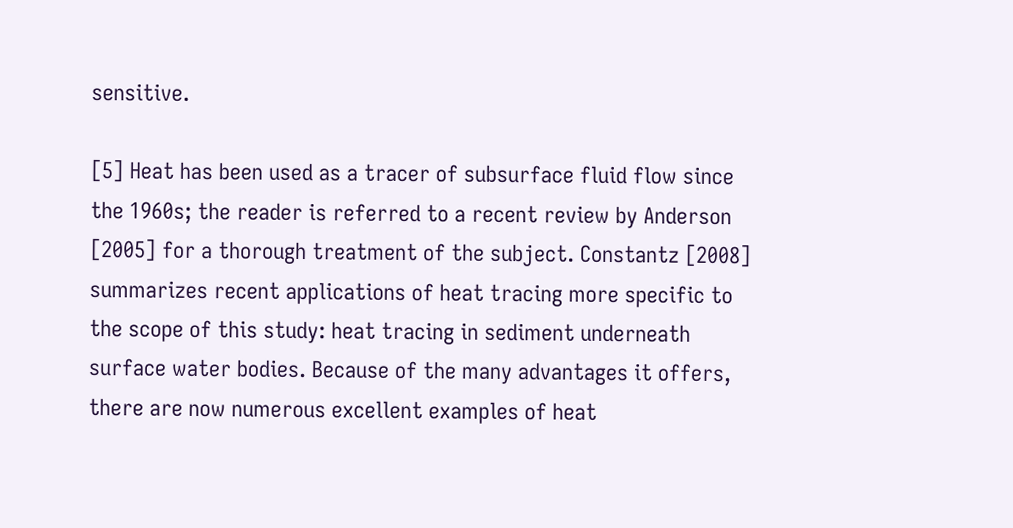sensitive.

[5] Heat has been used as a tracer of subsurface fluid flow since the 1960s; the reader is referred to a recent review by Anderson [2005] for a thorough treatment of the subject. Constantz [2008] summarizes recent applications of heat tracing more specific to the scope of this study: heat tracing in sediment underneath surface water bodies. Because of the many advantages it offers, there are now numerous excellent examples of heat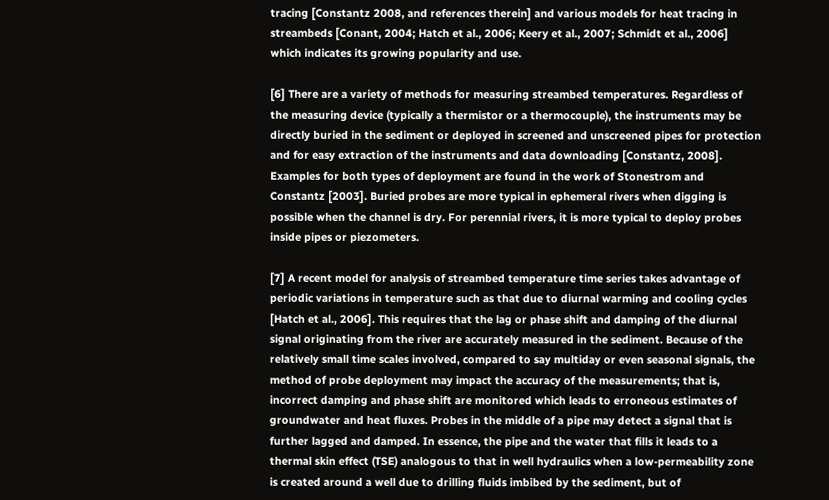tracing [Constantz 2008, and references therein] and various models for heat tracing in streambeds [Conant, 2004; Hatch et al., 2006; Keery et al., 2007; Schmidt et al., 2006] which indicates its growing popularity and use.

[6] There are a variety of methods for measuring streambed temperatures. Regardless of the measuring device (typically a thermistor or a thermocouple), the instruments may be directly buried in the sediment or deployed in screened and unscreened pipes for protection and for easy extraction of the instruments and data downloading [Constantz, 2008]. Examples for both types of deployment are found in the work of Stonestrom and Constantz [2003]. Buried probes are more typical in ephemeral rivers when digging is possible when the channel is dry. For perennial rivers, it is more typical to deploy probes inside pipes or piezometers.

[7] A recent model for analysis of streambed temperature time series takes advantage of periodic variations in temperature such as that due to diurnal warming and cooling cycles [Hatch et al., 2006]. This requires that the lag or phase shift and damping of the diurnal signal originating from the river are accurately measured in the sediment. Because of the relatively small time scales involved, compared to say multiday or even seasonal signals, the method of probe deployment may impact the accuracy of the measurements; that is, incorrect damping and phase shift are monitored which leads to erroneous estimates of groundwater and heat fluxes. Probes in the middle of a pipe may detect a signal that is further lagged and damped. In essence, the pipe and the water that fills it leads to a thermal skin effect (TSE) analogous to that in well hydraulics when a low-permeability zone is created around a well due to drilling fluids imbibed by the sediment, but of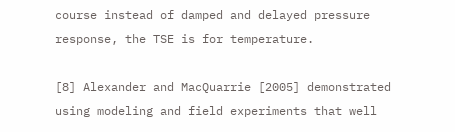course instead of damped and delayed pressure response, the TSE is for temperature.

[8] Alexander and MacQuarrie [2005] demonstrated using modeling and field experiments that well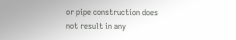or pipe construction does not result in any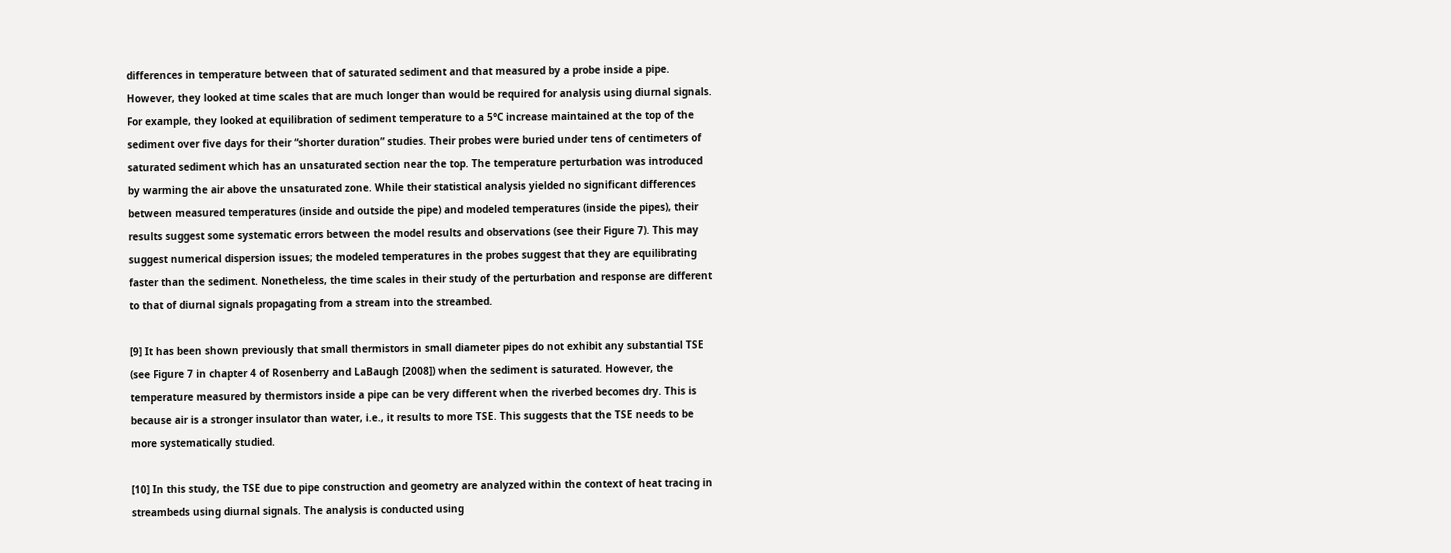differences in temperature between that of saturated sediment and that measured by a probe inside a pipe. However, they looked at time scales that are much longer than would be required for analysis using diurnal signals. For example, they looked at equilibration of sediment temperature to a 5°C increase maintained at the top of the sediment over five days for their “shorter duration” studies. Their probes were buried under tens of centimeters of saturated sediment which has an unsaturated section near the top. The temperature perturbation was introduced by warming the air above the unsaturated zone. While their statistical analysis yielded no significant differences between measured temperatures (inside and outside the pipe) and modeled temperatures (inside the pipes), their results suggest some systematic errors between the model results and observations (see their Figure 7). This may suggest numerical dispersion issues; the modeled temperatures in the probes suggest that they are equilibrating faster than the sediment. Nonetheless, the time scales in their study of the perturbation and response are different to that of diurnal signals propagating from a stream into the streambed.

[9] It has been shown previously that small thermistors in small diameter pipes do not exhibit any substantial TSE (see Figure 7 in chapter 4 of Rosenberry and LaBaugh [2008]) when the sediment is saturated. However, the temperature measured by thermistors inside a pipe can be very different when the riverbed becomes dry. This is because air is a stronger insulator than water, i.e., it results to more TSE. This suggests that the TSE needs to be more systematically studied.

[10] In this study, the TSE due to pipe construction and geometry are analyzed within the context of heat tracing in streambeds using diurnal signals. The analysis is conducted using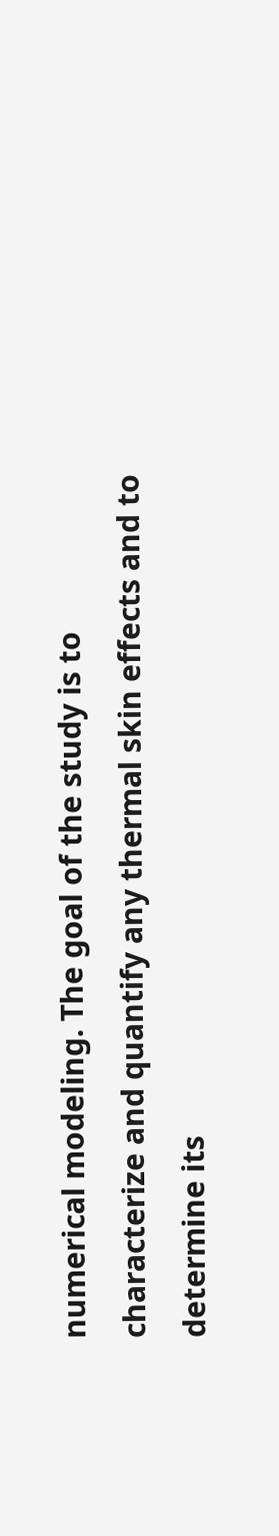numerical modeling. The goal of the study is to characterize and quantify any thermal skin effects and to determine its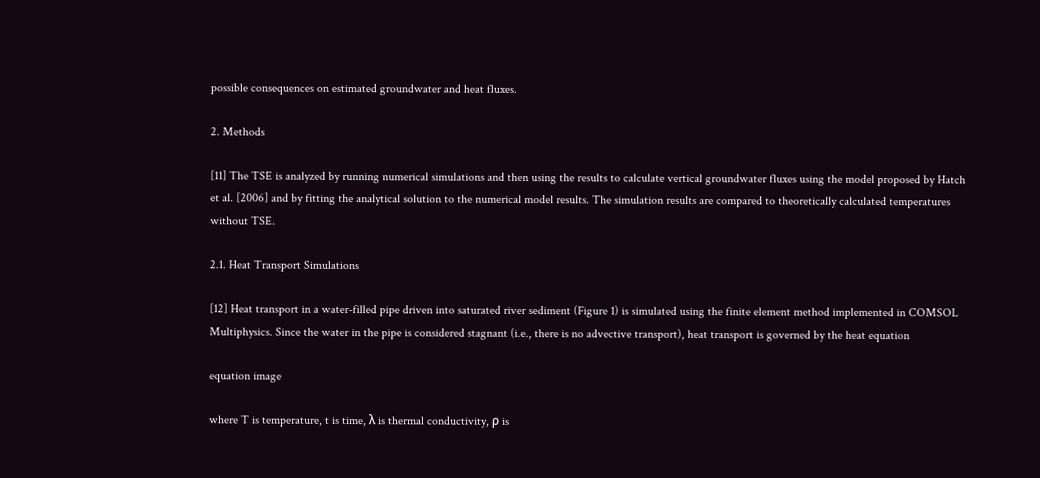possible consequences on estimated groundwater and heat fluxes.

2. Methods

[11] The TSE is analyzed by running numerical simulations and then using the results to calculate vertical groundwater fluxes using the model proposed by Hatch et al. [2006] and by fitting the analytical solution to the numerical model results. The simulation results are compared to theoretically calculated temperatures without TSE.

2.1. Heat Transport Simulations

[12] Heat transport in a water-filled pipe driven into saturated river sediment (Figure 1) is simulated using the finite element method implemented in COMSOL Multiphysics. Since the water in the pipe is considered stagnant (i.e., there is no advective transport), heat transport is governed by the heat equation

equation image

where T is temperature, t is time, λ is thermal conductivity, ρ is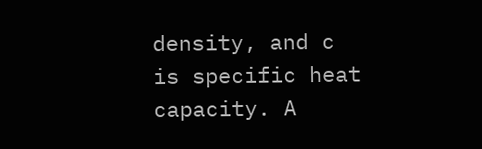density, and c is specific heat capacity. A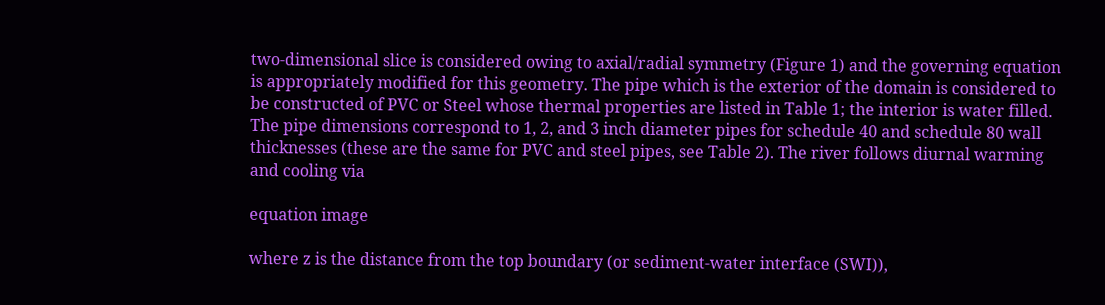two-dimensional slice is considered owing to axial/radial symmetry (Figure 1) and the governing equation is appropriately modified for this geometry. The pipe which is the exterior of the domain is considered to be constructed of PVC or Steel whose thermal properties are listed in Table 1; the interior is water filled. The pipe dimensions correspond to 1, 2, and 3 inch diameter pipes for schedule 40 and schedule 80 wall thicknesses (these are the same for PVC and steel pipes, see Table 2). The river follows diurnal warming and cooling via

equation image

where z is the distance from the top boundary (or sediment-water interface (SWI)),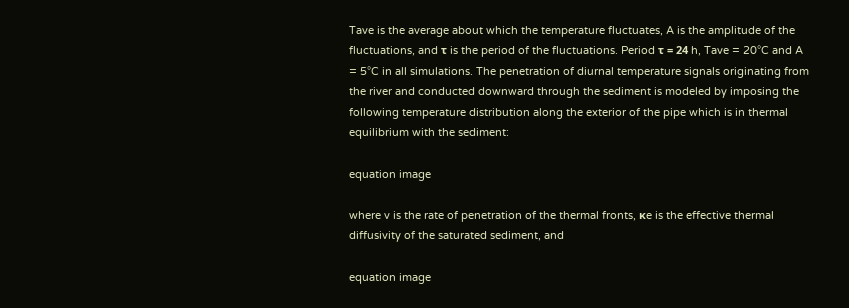Tave is the average about which the temperature fluctuates, A is the amplitude of the fluctuations, and τ is the period of the fluctuations. Period τ = 24 h, Tave = 20°C and A = 5°C in all simulations. The penetration of diurnal temperature signals originating from the river and conducted downward through the sediment is modeled by imposing the following temperature distribution along the exterior of the pipe which is in thermal equilibrium with the sediment:

equation image

where v is the rate of penetration of the thermal fronts, κe is the effective thermal diffusivity of the saturated sediment, and

equation image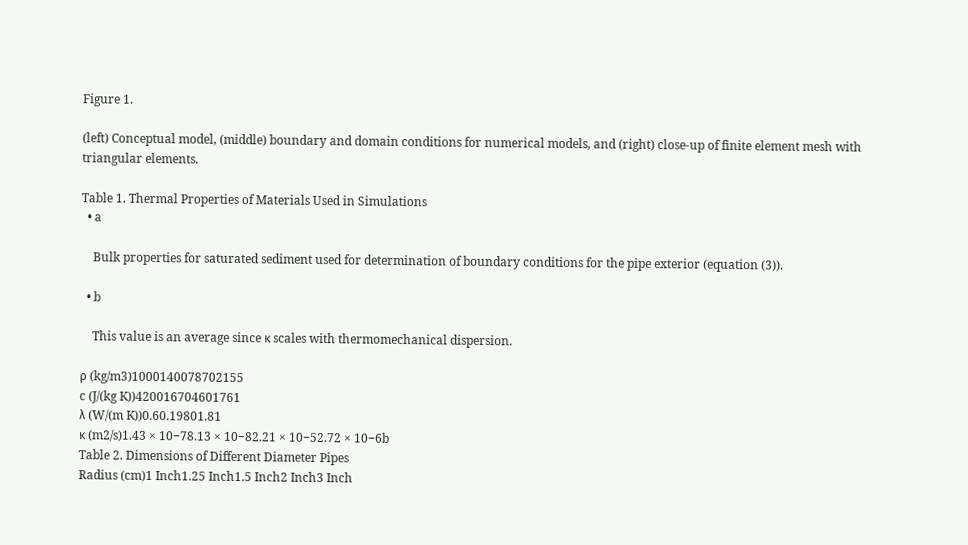Figure 1.

(left) Conceptual model, (middle) boundary and domain conditions for numerical models, and (right) close-up of finite element mesh with triangular elements.

Table 1. Thermal Properties of Materials Used in Simulations
  • a

    Bulk properties for saturated sediment used for determination of boundary conditions for the pipe exterior (equation (3)).

  • b

    This value is an average since κ scales with thermomechanical dispersion.

ρ (kg/m3)1000140078702155
c (J/(kg K))420016704601761
λ (W/(m K))0.60.19801.81
κ (m2/s)1.43 × 10−78.13 × 10−82.21 × 10−52.72 × 10−6b
Table 2. Dimensions of Different Diameter Pipes
Radius (cm)1 Inch1.25 Inch1.5 Inch2 Inch3 Inch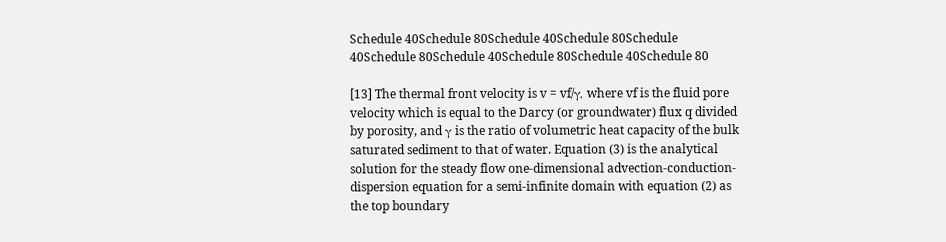Schedule 40Schedule 80Schedule 40Schedule 80Schedule 40Schedule 80Schedule 40Schedule 80Schedule 40Schedule 80

[13] The thermal front velocity is v = vf/γ, where vf is the fluid pore velocity which is equal to the Darcy (or groundwater) flux q divided by porosity, and γ is the ratio of volumetric heat capacity of the bulk saturated sediment to that of water. Equation (3) is the analytical solution for the steady flow one-dimensional advection-conduction-dispersion equation for a semi-infinite domain with equation (2) as the top boundary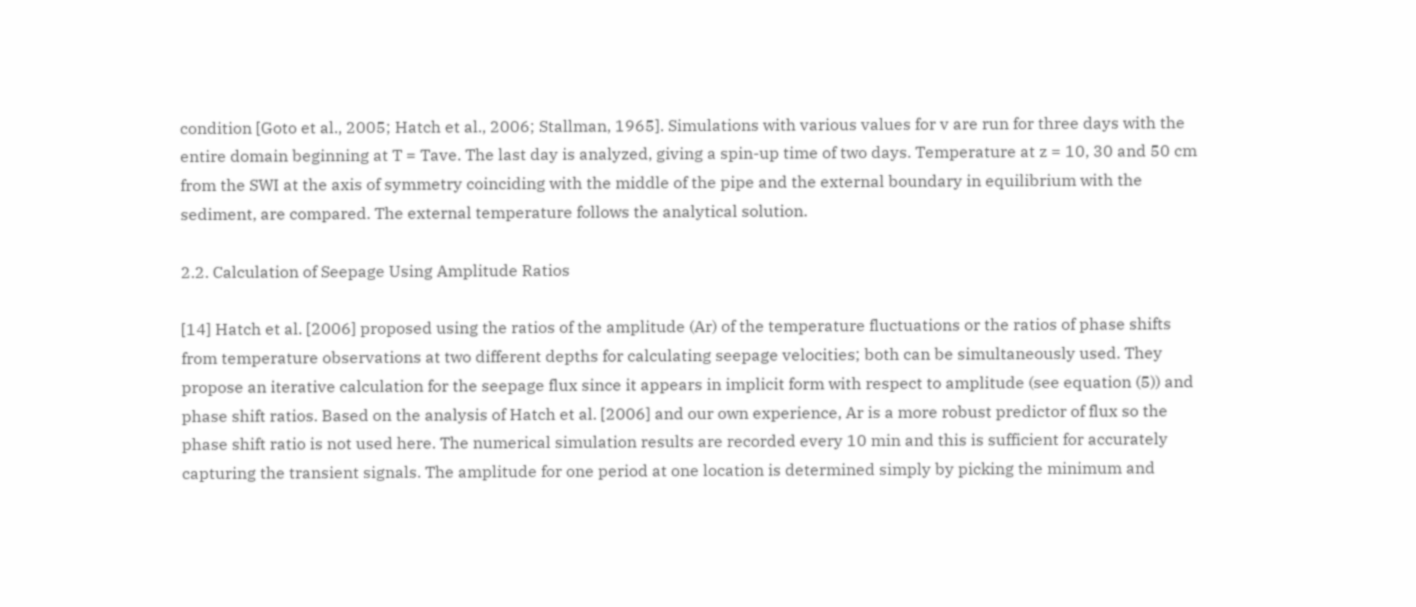condition [Goto et al., 2005; Hatch et al., 2006; Stallman, 1965]. Simulations with various values for v are run for three days with the entire domain beginning at T = Tave. The last day is analyzed, giving a spin-up time of two days. Temperature at z = 10, 30 and 50 cm from the SWI at the axis of symmetry coinciding with the middle of the pipe and the external boundary in equilibrium with the sediment, are compared. The external temperature follows the analytical solution.

2.2. Calculation of Seepage Using Amplitude Ratios

[14] Hatch et al. [2006] proposed using the ratios of the amplitude (Ar) of the temperature fluctuations or the ratios of phase shifts from temperature observations at two different depths for calculating seepage velocities; both can be simultaneously used. They propose an iterative calculation for the seepage flux since it appears in implicit form with respect to amplitude (see equation (5)) and phase shift ratios. Based on the analysis of Hatch et al. [2006] and our own experience, Ar is a more robust predictor of flux so the phase shift ratio is not used here. The numerical simulation results are recorded every 10 min and this is sufficient for accurately capturing the transient signals. The amplitude for one period at one location is determined simply by picking the minimum and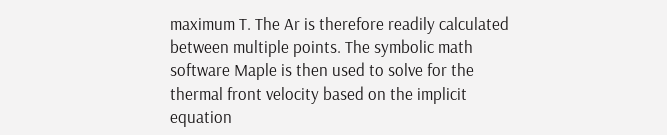maximum T. The Ar is therefore readily calculated between multiple points. The symbolic math software Maple is then used to solve for the thermal front velocity based on the implicit equation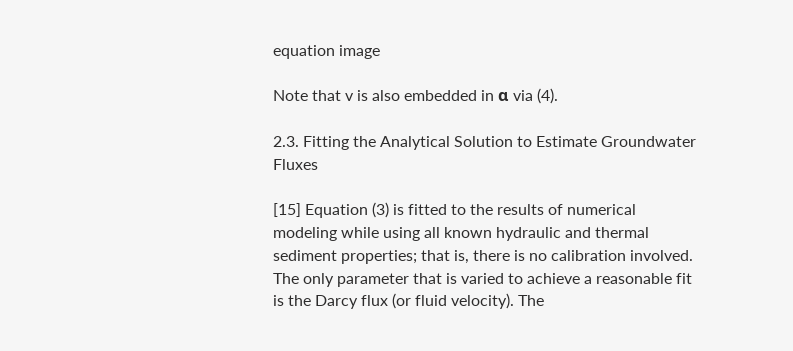equation image

Note that v is also embedded in α via (4).

2.3. Fitting the Analytical Solution to Estimate Groundwater Fluxes

[15] Equation (3) is fitted to the results of numerical modeling while using all known hydraulic and thermal sediment properties; that is, there is no calibration involved. The only parameter that is varied to achieve a reasonable fit is the Darcy flux (or fluid velocity). The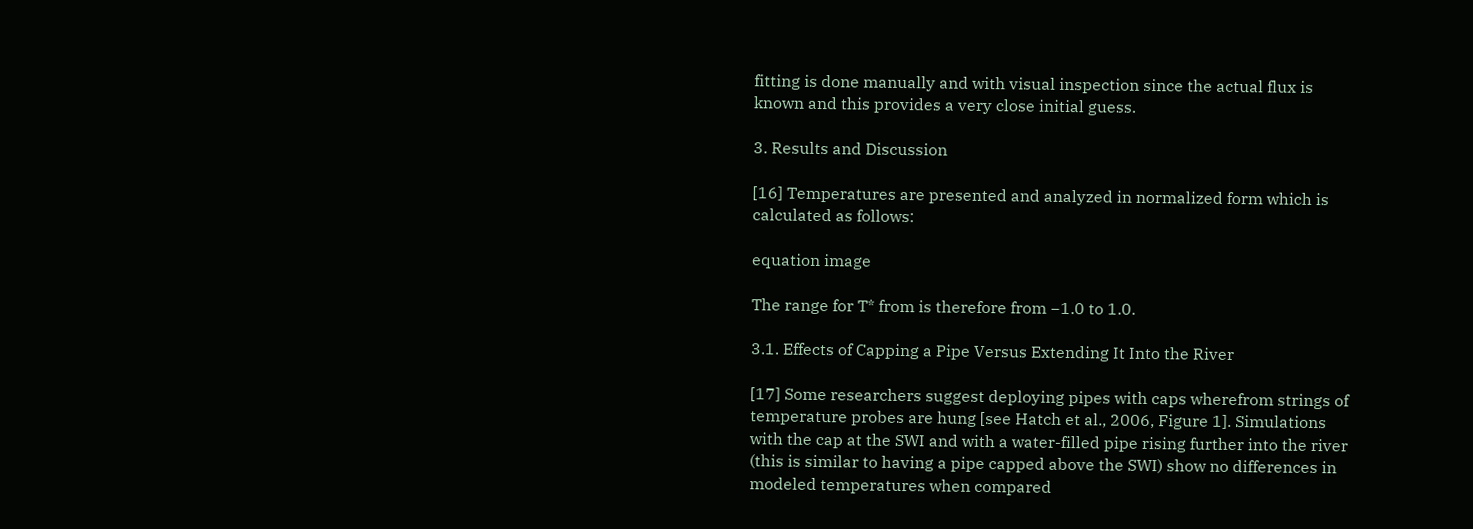fitting is done manually and with visual inspection since the actual flux is known and this provides a very close initial guess.

3. Results and Discussion

[16] Temperatures are presented and analyzed in normalized form which is calculated as follows:

equation image

The range for T* from is therefore from −1.0 to 1.0.

3.1. Effects of Capping a Pipe Versus Extending It Into the River

[17] Some researchers suggest deploying pipes with caps wherefrom strings of temperature probes are hung [see Hatch et al., 2006, Figure 1]. Simulations with the cap at the SWI and with a water-filled pipe rising further into the river (this is similar to having a pipe capped above the SWI) show no differences in modeled temperatures when compared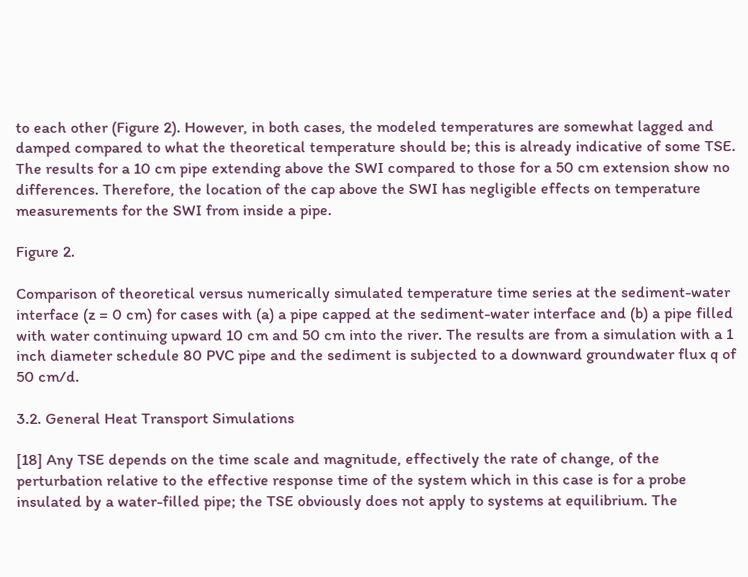to each other (Figure 2). However, in both cases, the modeled temperatures are somewhat lagged and damped compared to what the theoretical temperature should be; this is already indicative of some TSE. The results for a 10 cm pipe extending above the SWI compared to those for a 50 cm extension show no differences. Therefore, the location of the cap above the SWI has negligible effects on temperature measurements for the SWI from inside a pipe.

Figure 2.

Comparison of theoretical versus numerically simulated temperature time series at the sediment-water interface (z = 0 cm) for cases with (a) a pipe capped at the sediment-water interface and (b) a pipe filled with water continuing upward 10 cm and 50 cm into the river. The results are from a simulation with a 1 inch diameter schedule 80 PVC pipe and the sediment is subjected to a downward groundwater flux q of 50 cm/d.

3.2. General Heat Transport Simulations

[18] Any TSE depends on the time scale and magnitude, effectively the rate of change, of the perturbation relative to the effective response time of the system which in this case is for a probe insulated by a water-filled pipe; the TSE obviously does not apply to systems at equilibrium. The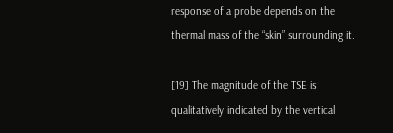response of a probe depends on the thermal mass of the “skin” surrounding it.

[19] The magnitude of the TSE is qualitatively indicated by the vertical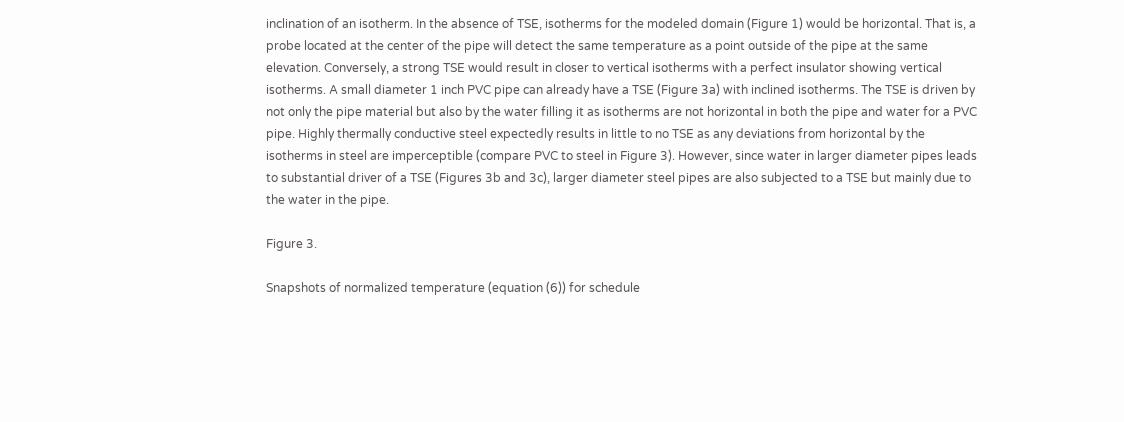inclination of an isotherm. In the absence of TSE, isotherms for the modeled domain (Figure 1) would be horizontal. That is, a probe located at the center of the pipe will detect the same temperature as a point outside of the pipe at the same elevation. Conversely, a strong TSE would result in closer to vertical isotherms with a perfect insulator showing vertical isotherms. A small diameter 1 inch PVC pipe can already have a TSE (Figure 3a) with inclined isotherms. The TSE is driven by not only the pipe material but also by the water filling it as isotherms are not horizontal in both the pipe and water for a PVC pipe. Highly thermally conductive steel expectedly results in little to no TSE as any deviations from horizontal by the isotherms in steel are imperceptible (compare PVC to steel in Figure 3). However, since water in larger diameter pipes leads to substantial driver of a TSE (Figures 3b and 3c), larger diameter steel pipes are also subjected to a TSE but mainly due to the water in the pipe.

Figure 3.

Snapshots of normalized temperature (equation (6)) for schedule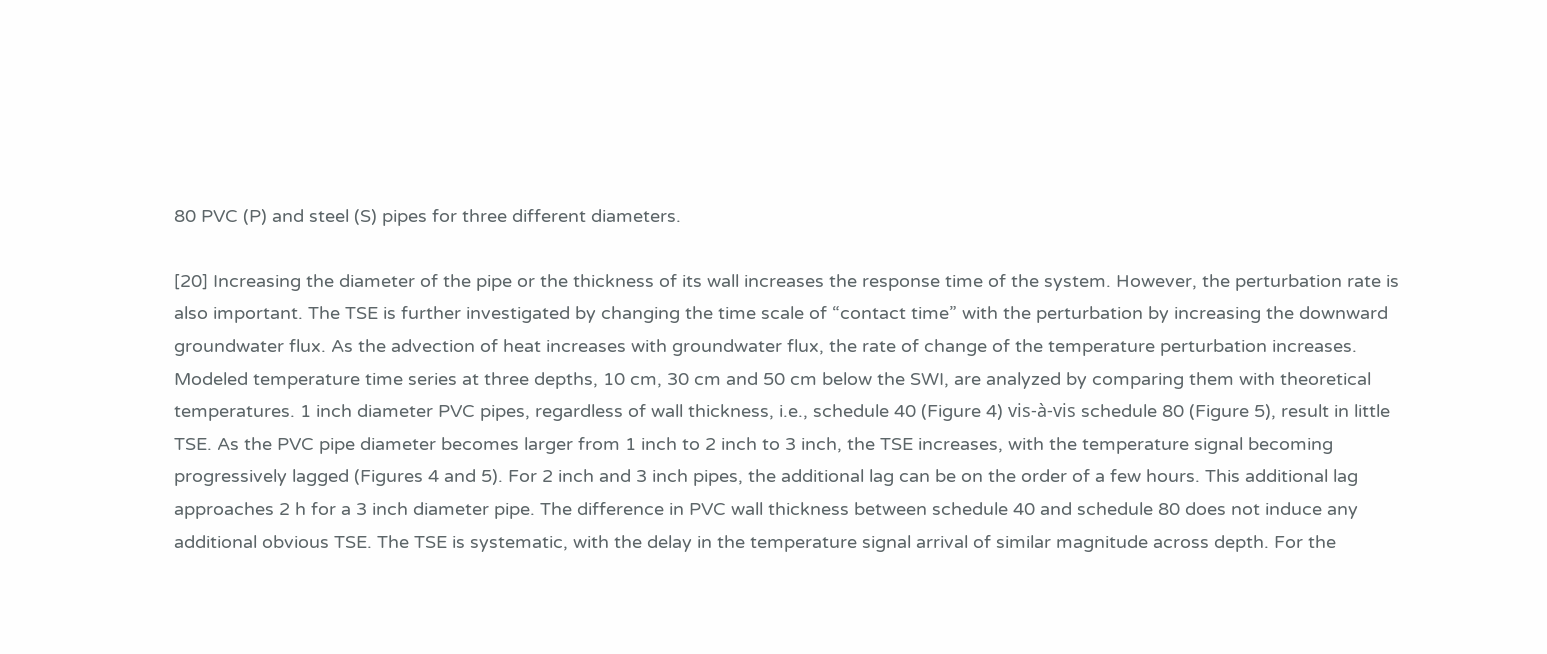80 PVC (P) and steel (S) pipes for three different diameters.

[20] Increasing the diameter of the pipe or the thickness of its wall increases the response time of the system. However, the perturbation rate is also important. The TSE is further investigated by changing the time scale of “contact time” with the perturbation by increasing the downward groundwater flux. As the advection of heat increases with groundwater flux, the rate of change of the temperature perturbation increases. Modeled temperature time series at three depths, 10 cm, 30 cm and 50 cm below the SWI, are analyzed by comparing them with theoretical temperatures. 1 inch diameter PVC pipes, regardless of wall thickness, i.e., schedule 40 (Figure 4) vis-à-vis schedule 80 (Figure 5), result in little TSE. As the PVC pipe diameter becomes larger from 1 inch to 2 inch to 3 inch, the TSE increases, with the temperature signal becoming progressively lagged (Figures 4 and 5). For 2 inch and 3 inch pipes, the additional lag can be on the order of a few hours. This additional lag approaches 2 h for a 3 inch diameter pipe. The difference in PVC wall thickness between schedule 40 and schedule 80 does not induce any additional obvious TSE. The TSE is systematic, with the delay in the temperature signal arrival of similar magnitude across depth. For the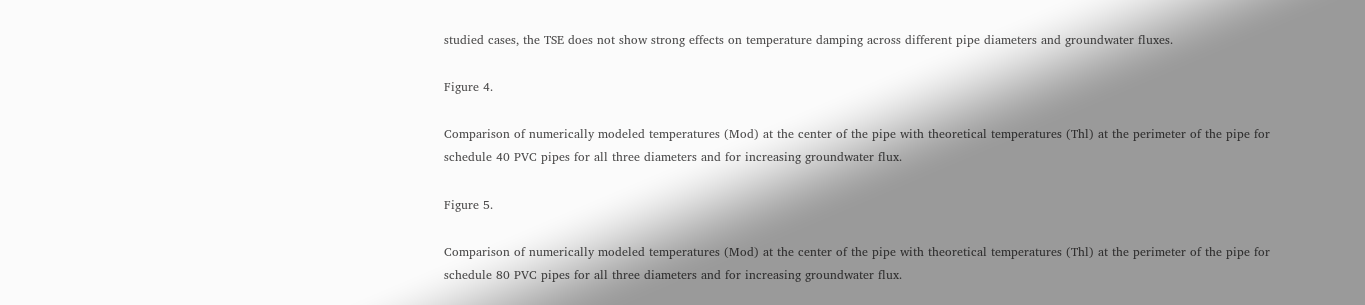studied cases, the TSE does not show strong effects on temperature damping across different pipe diameters and groundwater fluxes.

Figure 4.

Comparison of numerically modeled temperatures (Mod) at the center of the pipe with theoretical temperatures (Thl) at the perimeter of the pipe for schedule 40 PVC pipes for all three diameters and for increasing groundwater flux.

Figure 5.

Comparison of numerically modeled temperatures (Mod) at the center of the pipe with theoretical temperatures (Thl) at the perimeter of the pipe for schedule 80 PVC pipes for all three diameters and for increasing groundwater flux.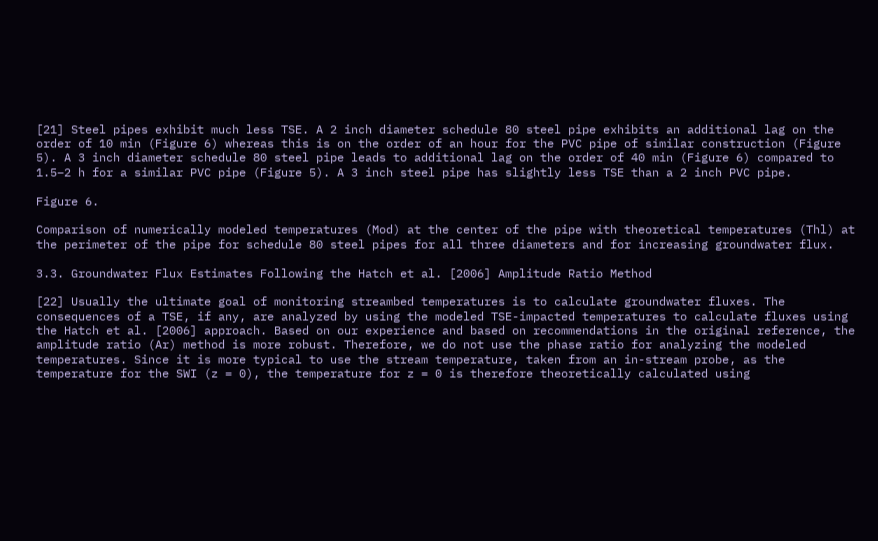[21] Steel pipes exhibit much less TSE. A 2 inch diameter schedule 80 steel pipe exhibits an additional lag on the order of 10 min (Figure 6) whereas this is on the order of an hour for the PVC pipe of similar construction (Figure 5). A 3 inch diameter schedule 80 steel pipe leads to additional lag on the order of 40 min (Figure 6) compared to 1.5–2 h for a similar PVC pipe (Figure 5). A 3 inch steel pipe has slightly less TSE than a 2 inch PVC pipe.

Figure 6.

Comparison of numerically modeled temperatures (Mod) at the center of the pipe with theoretical temperatures (Thl) at the perimeter of the pipe for schedule 80 steel pipes for all three diameters and for increasing groundwater flux.

3.3. Groundwater Flux Estimates Following the Hatch et al. [2006] Amplitude Ratio Method

[22] Usually the ultimate goal of monitoring streambed temperatures is to calculate groundwater fluxes. The consequences of a TSE, if any, are analyzed by using the modeled TSE-impacted temperatures to calculate fluxes using the Hatch et al. [2006] approach. Based on our experience and based on recommendations in the original reference, the amplitude ratio (Ar) method is more robust. Therefore, we do not use the phase ratio for analyzing the modeled temperatures. Since it is more typical to use the stream temperature, taken from an in-stream probe, as the temperature for the SWI (z = 0), the temperature for z = 0 is therefore theoretically calculated using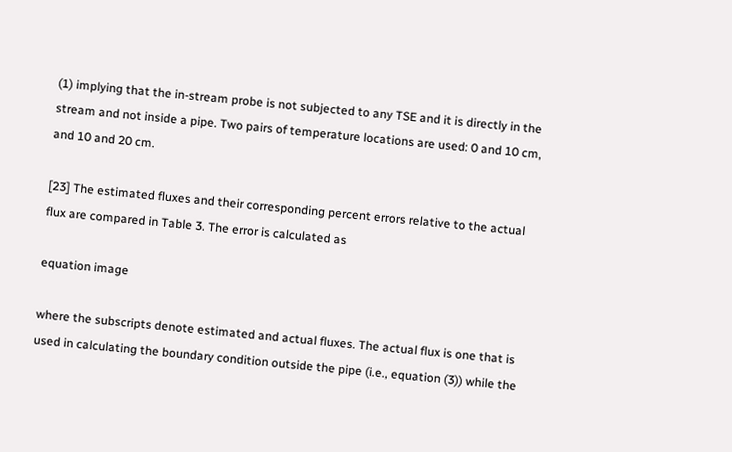(1) implying that the in-stream probe is not subjected to any TSE and it is directly in the stream and not inside a pipe. Two pairs of temperature locations are used: 0 and 10 cm, and 10 and 20 cm.

[23] The estimated fluxes and their corresponding percent errors relative to the actual flux are compared in Table 3. The error is calculated as

equation image

where the subscripts denote estimated and actual fluxes. The actual flux is one that is used in calculating the boundary condition outside the pipe (i.e., equation (3)) while the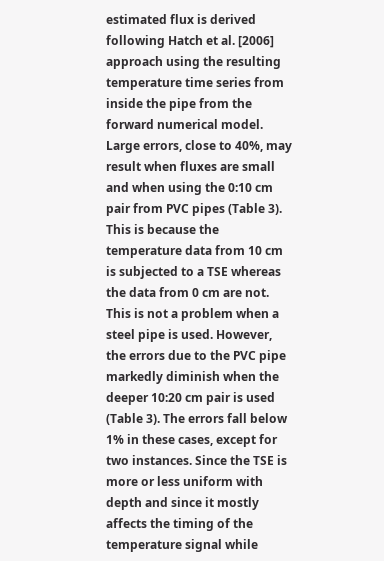estimated flux is derived following Hatch et al. [2006] approach using the resulting temperature time series from inside the pipe from the forward numerical model. Large errors, close to 40%, may result when fluxes are small and when using the 0:10 cm pair from PVC pipes (Table 3). This is because the temperature data from 10 cm is subjected to a TSE whereas the data from 0 cm are not. This is not a problem when a steel pipe is used. However, the errors due to the PVC pipe markedly diminish when the deeper 10:20 cm pair is used (Table 3). The errors fall below 1% in these cases, except for two instances. Since the TSE is more or less uniform with depth and since it mostly affects the timing of the temperature signal while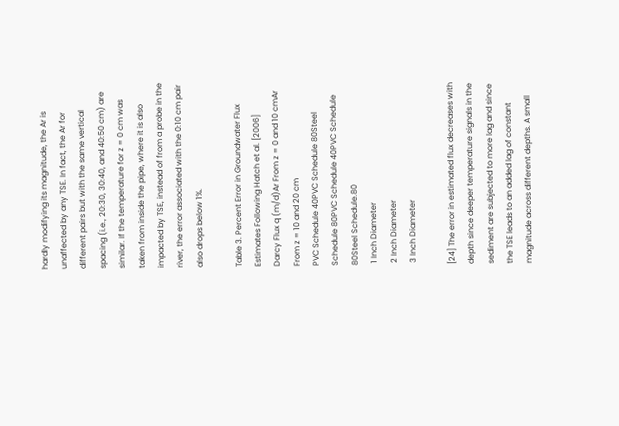hardly modifying its magnitude, the Ar is unaffected by any TSE. In fact, the Ar for different pairs but with the same vertical spacing (i.e., 20:30, 30:40, and 40:50 cm) are similar. If the temperature for z = 0 cm was taken from inside the pipe, where it is also impacted by TSE, instead of from a probe in the river, the error associated with the 0:10 cm pair also drops below 1%.

Table 3. Percent Error in Groundwater Flux Estimates Following Hatch et al. [2006]
Darcy Flux q (m/d)Ar From z = 0 and 10 cmAr From z = 10 and 20 cm
PVC Schedule 40PVC Schedule 80Steel Schedule 80PVC Schedule 40PVC Schedule 80Steel Schedule.80
 1 Inch Diameter
 2 Inch Diameter
 3 Inch Diameter

[24] The error in estimated flux decreases with depth since deeper temperature signals in the sediment are subjected to more lag and since the TSE leads to an added lag of constant magnitude across different depths. A small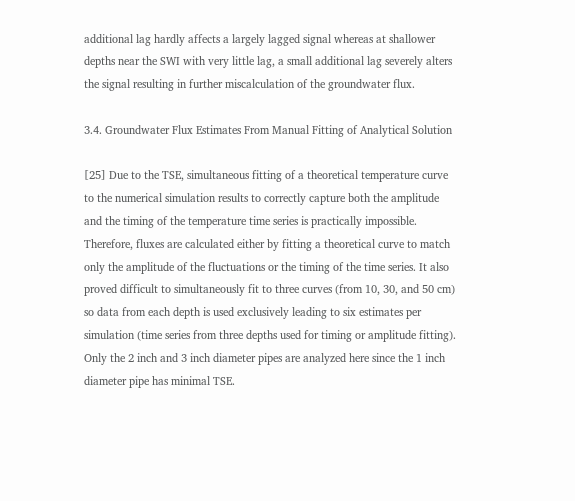additional lag hardly affects a largely lagged signal whereas at shallower depths near the SWI with very little lag, a small additional lag severely alters the signal resulting in further miscalculation of the groundwater flux.

3.4. Groundwater Flux Estimates From Manual Fitting of Analytical Solution

[25] Due to the TSE, simultaneous fitting of a theoretical temperature curve to the numerical simulation results to correctly capture both the amplitude and the timing of the temperature time series is practically impossible. Therefore, fluxes are calculated either by fitting a theoretical curve to match only the amplitude of the fluctuations or the timing of the time series. It also proved difficult to simultaneously fit to three curves (from 10, 30, and 50 cm) so data from each depth is used exclusively leading to six estimates per simulation (time series from three depths used for timing or amplitude fitting). Only the 2 inch and 3 inch diameter pipes are analyzed here since the 1 inch diameter pipe has minimal TSE.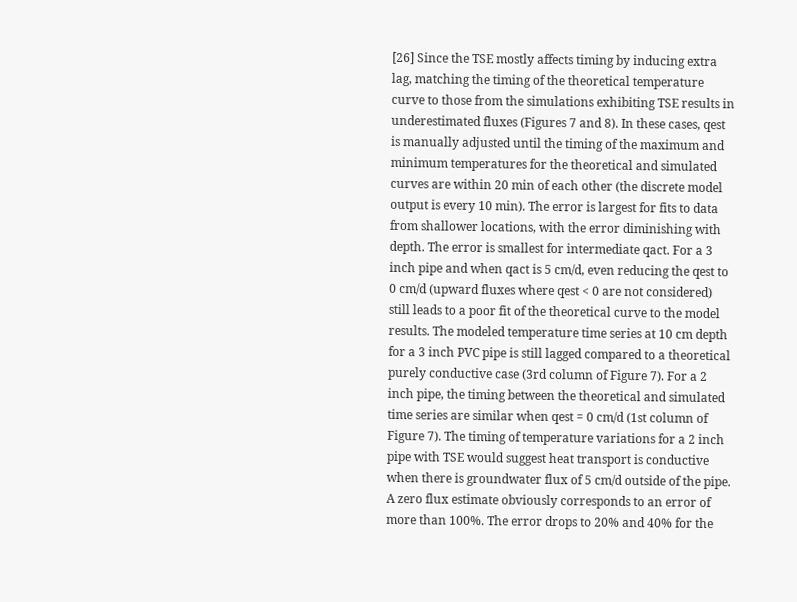[26] Since the TSE mostly affects timing by inducing extra lag, matching the timing of the theoretical temperature curve to those from the simulations exhibiting TSE results in underestimated fluxes (Figures 7 and 8). In these cases, qest is manually adjusted until the timing of the maximum and minimum temperatures for the theoretical and simulated curves are within 20 min of each other (the discrete model output is every 10 min). The error is largest for fits to data from shallower locations, with the error diminishing with depth. The error is smallest for intermediate qact. For a 3 inch pipe and when qact is 5 cm/d, even reducing the qest to 0 cm/d (upward fluxes where qest < 0 are not considered) still leads to a poor fit of the theoretical curve to the model results. The modeled temperature time series at 10 cm depth for a 3 inch PVC pipe is still lagged compared to a theoretical purely conductive case (3rd column of Figure 7). For a 2 inch pipe, the timing between the theoretical and simulated time series are similar when qest = 0 cm/d (1st column of Figure 7). The timing of temperature variations for a 2 inch pipe with TSE would suggest heat transport is conductive when there is groundwater flux of 5 cm/d outside of the pipe. A zero flux estimate obviously corresponds to an error of more than 100%. The error drops to 20% and 40% for the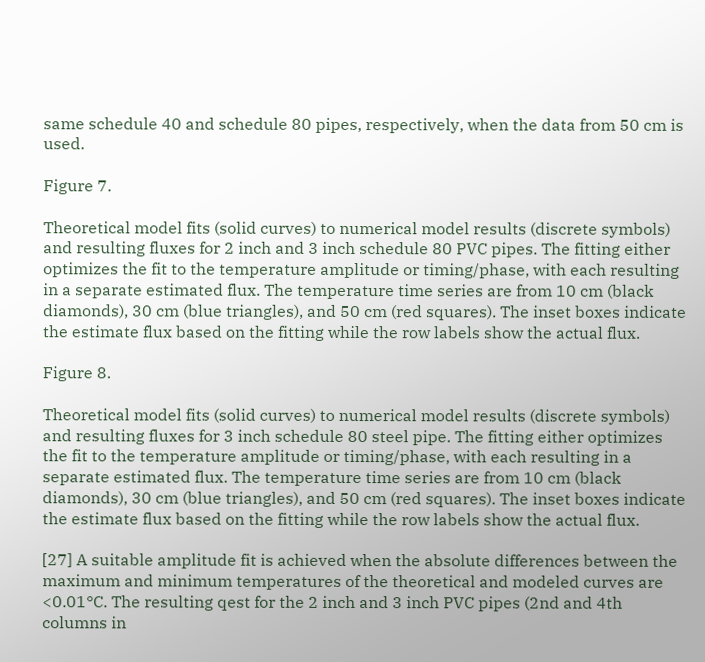same schedule 40 and schedule 80 pipes, respectively, when the data from 50 cm is used.

Figure 7.

Theoretical model fits (solid curves) to numerical model results (discrete symbols) and resulting fluxes for 2 inch and 3 inch schedule 80 PVC pipes. The fitting either optimizes the fit to the temperature amplitude or timing/phase, with each resulting in a separate estimated flux. The temperature time series are from 10 cm (black diamonds), 30 cm (blue triangles), and 50 cm (red squares). The inset boxes indicate the estimate flux based on the fitting while the row labels show the actual flux.

Figure 8.

Theoretical model fits (solid curves) to numerical model results (discrete symbols) and resulting fluxes for 3 inch schedule 80 steel pipe. The fitting either optimizes the fit to the temperature amplitude or timing/phase, with each resulting in a separate estimated flux. The temperature time series are from 10 cm (black diamonds), 30 cm (blue triangles), and 50 cm (red squares). The inset boxes indicate the estimate flux based on the fitting while the row labels show the actual flux.

[27] A suitable amplitude fit is achieved when the absolute differences between the maximum and minimum temperatures of the theoretical and modeled curves are <0.01°C. The resulting qest for the 2 inch and 3 inch PVC pipes (2nd and 4th columns in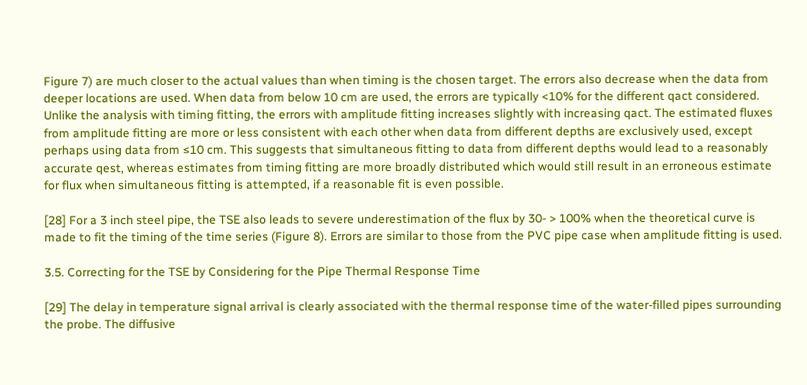Figure 7) are much closer to the actual values than when timing is the chosen target. The errors also decrease when the data from deeper locations are used. When data from below 10 cm are used, the errors are typically <10% for the different qact considered. Unlike the analysis with timing fitting, the errors with amplitude fitting increases slightly with increasing qact. The estimated fluxes from amplitude fitting are more or less consistent with each other when data from different depths are exclusively used, except perhaps using data from ≤10 cm. This suggests that simultaneous fitting to data from different depths would lead to a reasonably accurate qest, whereas estimates from timing fitting are more broadly distributed which would still result in an erroneous estimate for flux when simultaneous fitting is attempted, if a reasonable fit is even possible.

[28] For a 3 inch steel pipe, the TSE also leads to severe underestimation of the flux by 30- > 100% when the theoretical curve is made to fit the timing of the time series (Figure 8). Errors are similar to those from the PVC pipe case when amplitude fitting is used.

3.5. Correcting for the TSE by Considering for the Pipe Thermal Response Time

[29] The delay in temperature signal arrival is clearly associated with the thermal response time of the water-filled pipes surrounding the probe. The diffusive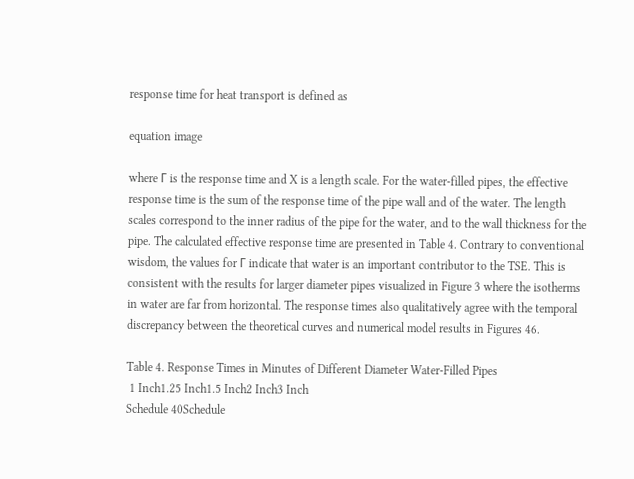response time for heat transport is defined as

equation image

where Γ is the response time and X is a length scale. For the water-filled pipes, the effective response time is the sum of the response time of the pipe wall and of the water. The length scales correspond to the inner radius of the pipe for the water, and to the wall thickness for the pipe. The calculated effective response time are presented in Table 4. Contrary to conventional wisdom, the values for Γ indicate that water is an important contributor to the TSE. This is consistent with the results for larger diameter pipes visualized in Figure 3 where the isotherms in water are far from horizontal. The response times also qualitatively agree with the temporal discrepancy between the theoretical curves and numerical model results in Figures 46.

Table 4. Response Times in Minutes of Different Diameter Water-Filled Pipes
 1 Inch1.25 Inch1.5 Inch2 Inch3 Inch
Schedule 40Schedule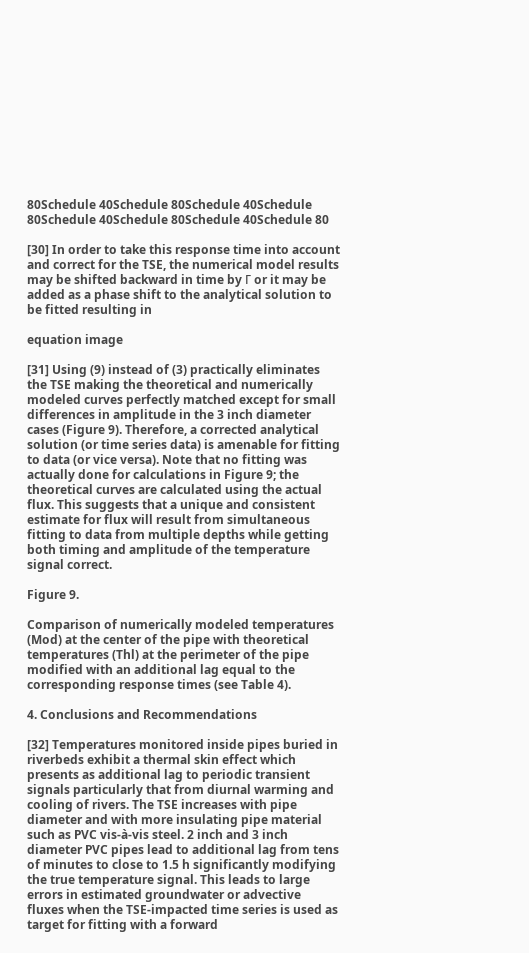80Schedule 40Schedule 80Schedule 40Schedule 80Schedule 40Schedule 80Schedule 40Schedule 80

[30] In order to take this response time into account and correct for the TSE, the numerical model results may be shifted backward in time by Γ or it may be added as a phase shift to the analytical solution to be fitted resulting in

equation image

[31] Using (9) instead of (3) practically eliminates the TSE making the theoretical and numerically modeled curves perfectly matched except for small differences in amplitude in the 3 inch diameter cases (Figure 9). Therefore, a corrected analytical solution (or time series data) is amenable for fitting to data (or vice versa). Note that no fitting was actually done for calculations in Figure 9; the theoretical curves are calculated using the actual flux. This suggests that a unique and consistent estimate for flux will result from simultaneous fitting to data from multiple depths while getting both timing and amplitude of the temperature signal correct.

Figure 9.

Comparison of numerically modeled temperatures (Mod) at the center of the pipe with theoretical temperatures (Thl) at the perimeter of the pipe modified with an additional lag equal to the corresponding response times (see Table 4).

4. Conclusions and Recommendations

[32] Temperatures monitored inside pipes buried in riverbeds exhibit a thermal skin effect which presents as additional lag to periodic transient signals particularly that from diurnal warming and cooling of rivers. The TSE increases with pipe diameter and with more insulating pipe material such as PVC vis-à-vis steel. 2 inch and 3 inch diameter PVC pipes lead to additional lag from tens of minutes to close to 1.5 h significantly modifying the true temperature signal. This leads to large errors in estimated groundwater or advective fluxes when the TSE-impacted time series is used as target for fitting with a forward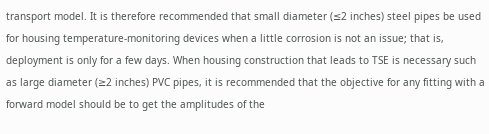transport model. It is therefore recommended that small diameter (≤2 inches) steel pipes be used for housing temperature-monitoring devices when a little corrosion is not an issue; that is, deployment is only for a few days. When housing construction that leads to TSE is necessary such as large diameter (≥2 inches) PVC pipes, it is recommended that the objective for any fitting with a forward model should be to get the amplitudes of the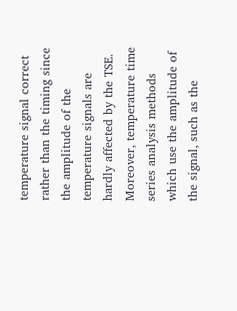temperature signal correct rather than the timing since the amplitude of the temperature signals are hardly affected by the TSE. Moreover, temperature time series analysis methods which use the amplitude of the signal, such as the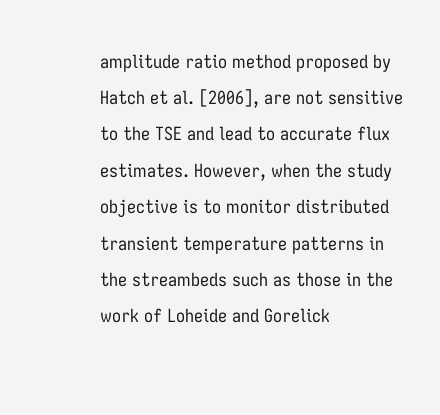amplitude ratio method proposed by Hatch et al. [2006], are not sensitive to the TSE and lead to accurate flux estimates. However, when the study objective is to monitor distributed transient temperature patterns in the streambeds such as those in the work of Loheide and Gorelick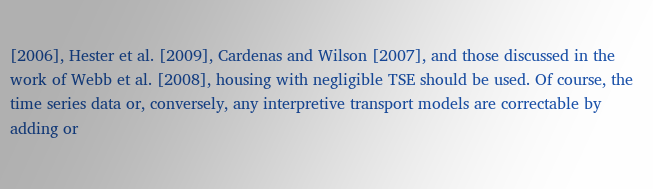[2006], Hester et al. [2009], Cardenas and Wilson [2007], and those discussed in the work of Webb et al. [2008], housing with negligible TSE should be used. Of course, the time series data or, conversely, any interpretive transport models are correctable by adding or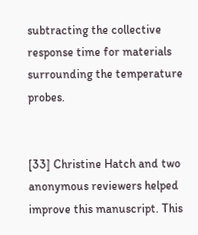subtracting the collective response time for materials surrounding the temperature probes.


[33] Christine Hatch and two anonymous reviewers helped improve this manuscript. This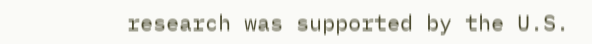research was supported by the U.S.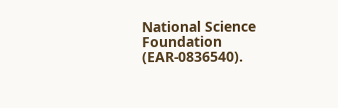National Science Foundation (EAR-0836540).